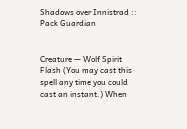Shadows over Innistrad :: Pack Guardian


Creature — Wolf Spirit
Flash (You may cast this spell any time you could cast an instant.) When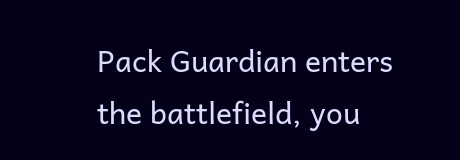Pack Guardian enters the battlefield, you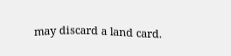may discard a land card.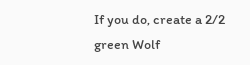If you do, create a 2/2 green Wolf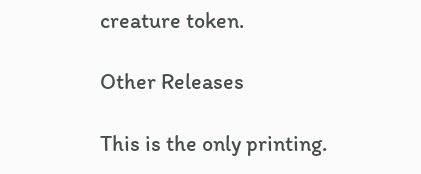creature token.

Other Releases

This is the only printing.